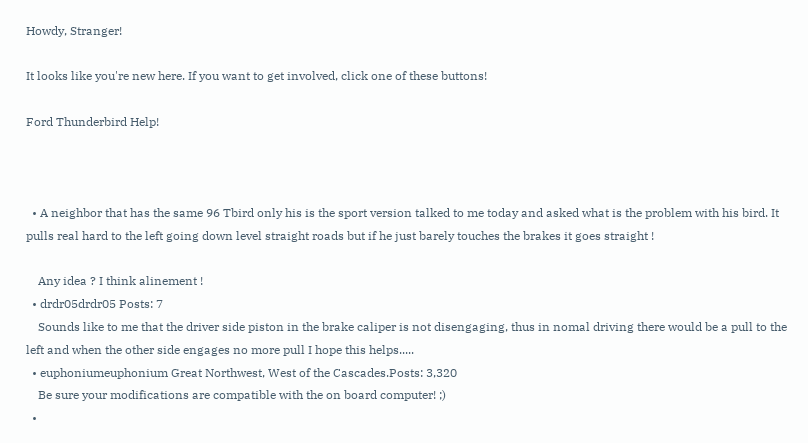Howdy, Stranger!

It looks like you're new here. If you want to get involved, click one of these buttons!

Ford Thunderbird Help!



  • A neighbor that has the same 96 Tbird only his is the sport version talked to me today and asked what is the problem with his bird. It pulls real hard to the left going down level straight roads but if he just barely touches the brakes it goes straight !

    Any idea ? I think alinement !
  • drdr05drdr05 Posts: 7
    Sounds like to me that the driver side piston in the brake caliper is not disengaging, thus in nomal driving there would be a pull to the left and when the other side engages no more pull I hope this helps.....
  • euphoniumeuphonium Great Northwest, West of the Cascades.Posts: 3,320
    Be sure your modifications are compatible with the on board computer! ;)
  •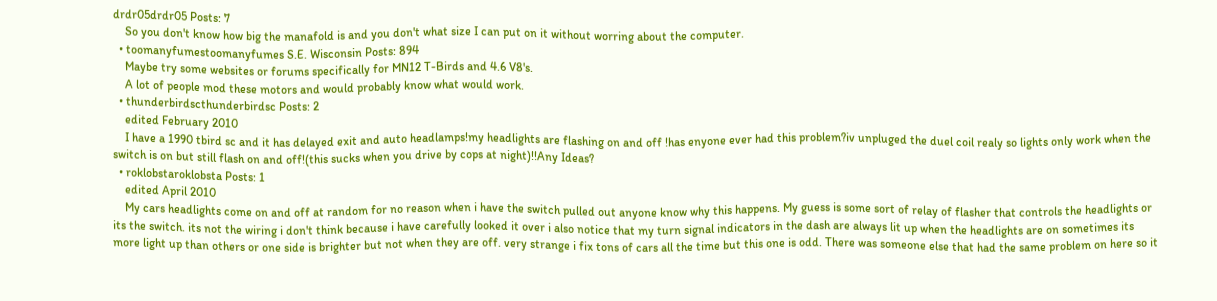drdr05drdr05 Posts: 7
    So you don't know how big the manafold is and you don't what size I can put on it without worring about the computer.
  • toomanyfumestoomanyfumes S.E. Wisconsin Posts: 894
    Maybe try some websites or forums specifically for MN12 T-Birds and 4.6 V8's.
    A lot of people mod these motors and would probably know what would work.
  • thunderbirdscthunderbirdsc Posts: 2
    edited February 2010
    I have a 1990 tbird sc and it has delayed exit and auto headlamps!my headlights are flashing on and off !has enyone ever had this problem?iv unpluged the duel coil realy so lights only work when the switch is on but still flash on and off!(this sucks when you drive by cops at night)!!Any Ideas?
  • roklobstaroklobsta Posts: 1
    edited April 2010
    My cars headlights come on and off at random for no reason when i have the switch pulled out anyone know why this happens. My guess is some sort of relay of flasher that controls the headlights or its the switch. its not the wiring i don't think because i have carefully looked it over i also notice that my turn signal indicators in the dash are always lit up when the headlights are on sometimes its more light up than others or one side is brighter but not when they are off. very strange i fix tons of cars all the time but this one is odd. There was someone else that had the same problem on here so it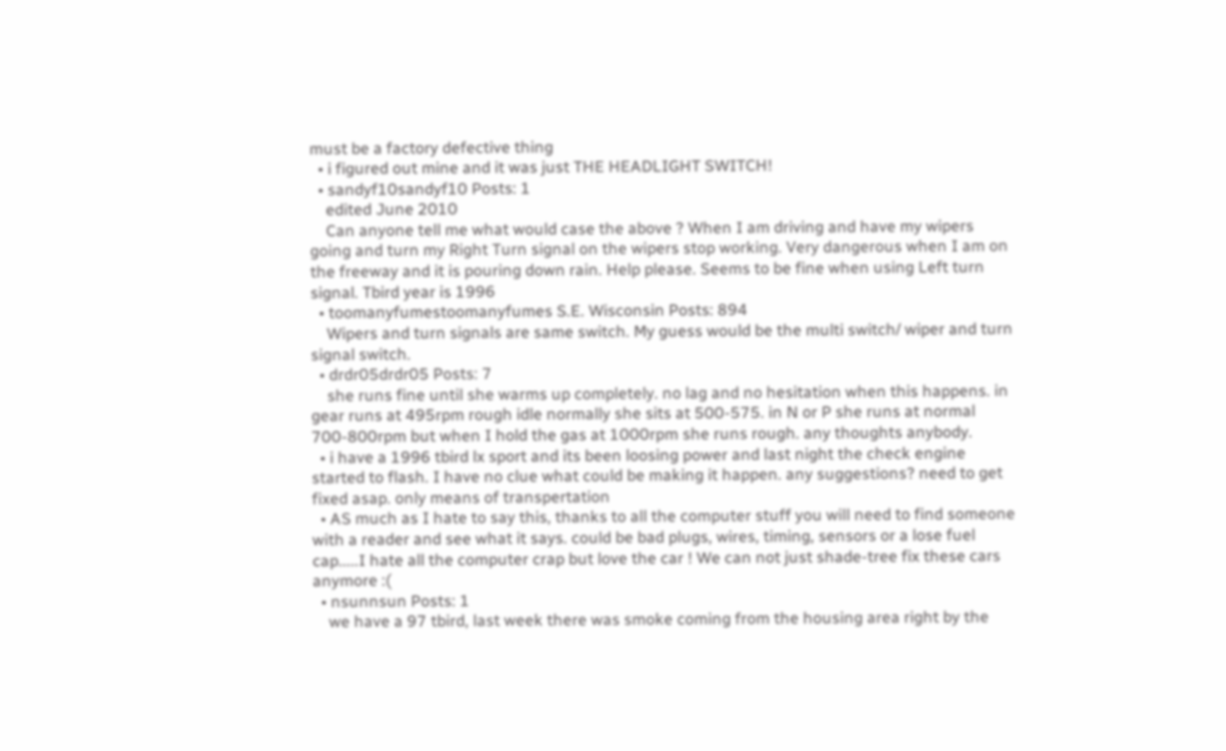must be a factory defective thing
  • i figured out mine and it was just THE HEADLIGHT SWITCH!
  • sandyf10sandyf10 Posts: 1
    edited June 2010
    Can anyone tell me what would case the above ? When I am driving and have my wipers going and turn my Right Turn signal on the wipers stop working. Very dangerous when I am on the freeway and it is pouring down rain. Help please. Seems to be fine when using Left turn signal. Tbird year is 1996
  • toomanyfumestoomanyfumes S.E. Wisconsin Posts: 894
    Wipers and turn signals are same switch. My guess would be the multi switch/ wiper and turn signal switch.
  • drdr05drdr05 Posts: 7
    she runs fine until she warms up completely. no lag and no hesitation when this happens. in gear runs at 495rpm rough idle normally she sits at 500-575. in N or P she runs at normal 700-800rpm but when I hold the gas at 1000rpm she runs rough. any thoughts anybody.
  • i have a 1996 tbird lx sport and its been loosing power and last night the check engine started to flash. I have no clue what could be making it happen. any suggestions? need to get fixed asap. only means of transpertation
  • AS much as I hate to say this, thanks to all the computer stuff you will need to find someone with a reader and see what it says. could be bad plugs, wires, timing, sensors or a lose fuel cap.....I hate all the computer crap but love the car ! We can not just shade-tree fix these cars anymore :(
  • nsunnsun Posts: 1
    we have a 97 tbird, last week there was smoke coming from the housing area right by the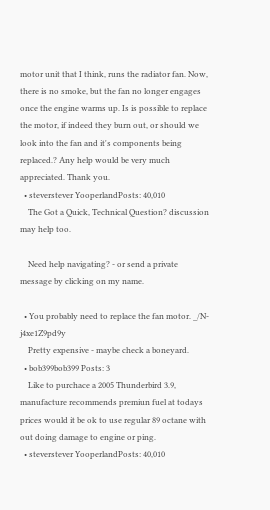motor unit that I think, runs the radiator fan. Now, there is no smoke, but the fan no longer engages once the engine warms up. Is is possible to replace the motor, if indeed they burn out, or should we look into the fan and it's components being replaced.? Any help would be very much appreciated. Thank you.
  • steverstever YooperlandPosts: 40,010
    The Got a Quick, Technical Question? discussion may help too.

    Need help navigating? - or send a private message by clicking on my name.

  • You probably need to replace the fan motor. _/N-j4xe1Z9pd9y
    Pretty expensive - maybe check a boneyard.
  • bob399bob399 Posts: 3
    Like to purchace a 2005 Thunderbird 3.9, manufacture recommends premiun fuel at todays prices would it be ok to use regular 89 octane with out doing damage to engine or ping.
  • steverstever YooperlandPosts: 40,010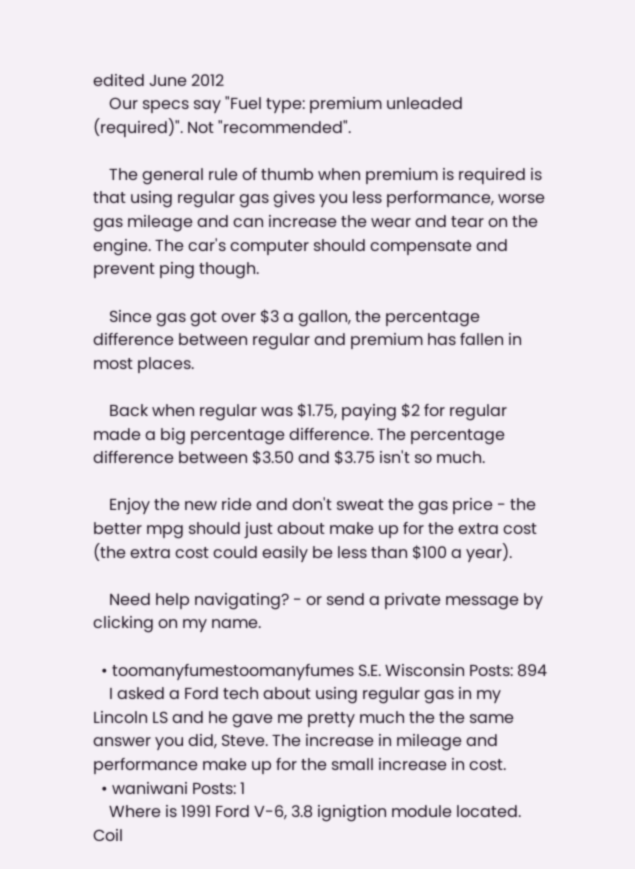edited June 2012
    Our specs say "Fuel type: premium unleaded (required)". Not "recommended".

    The general rule of thumb when premium is required is that using regular gas gives you less performance, worse gas mileage and can increase the wear and tear on the engine. The car's computer should compensate and prevent ping though.

    Since gas got over $3 a gallon, the percentage difference between regular and premium has fallen in most places.

    Back when regular was $1.75, paying $2 for regular made a big percentage difference. The percentage difference between $3.50 and $3.75 isn't so much.

    Enjoy the new ride and don't sweat the gas price - the better mpg should just about make up for the extra cost (the extra cost could easily be less than $100 a year).

    Need help navigating? - or send a private message by clicking on my name.

  • toomanyfumestoomanyfumes S.E. Wisconsin Posts: 894
    I asked a Ford tech about using regular gas in my Lincoln LS and he gave me pretty much the the same answer you did, Steve. The increase in mileage and performance make up for the small increase in cost.
  • waniwani Posts: 1
    Where is 1991 Ford V-6, 3.8 ignigtion module located. Coil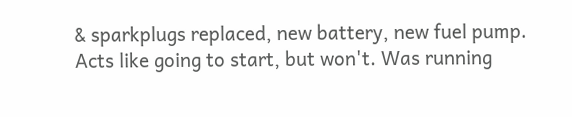& sparkplugs replaced, new battery, new fuel pump. Acts like going to start, but won't. Was running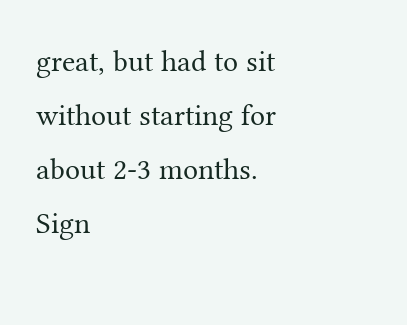great, but had to sit without starting for about 2-3 months.
Sign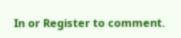In or Register to comment.